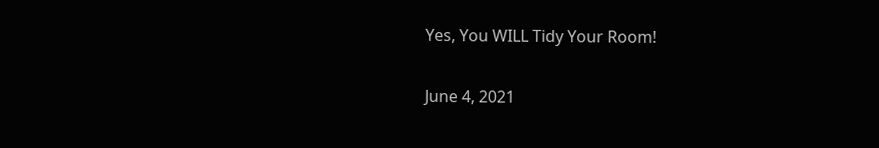Yes, You WILL Tidy Your Room!

June 4, 2021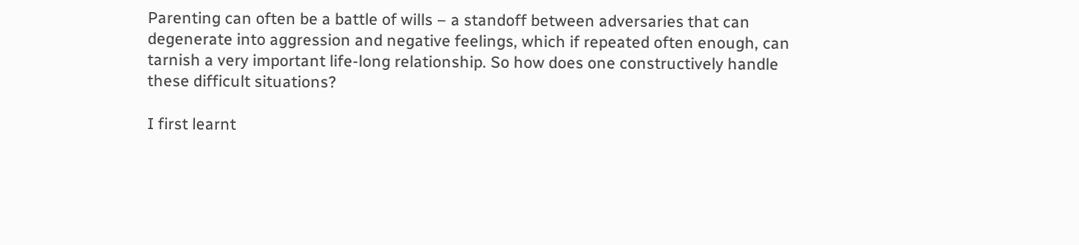Parenting can often be a battle of wills – a standoff between adversaries that can degenerate into aggression and negative feelings, which if repeated often enough, can tarnish a very important life-long relationship. So how does one constructively handle these difficult situations?

I first learnt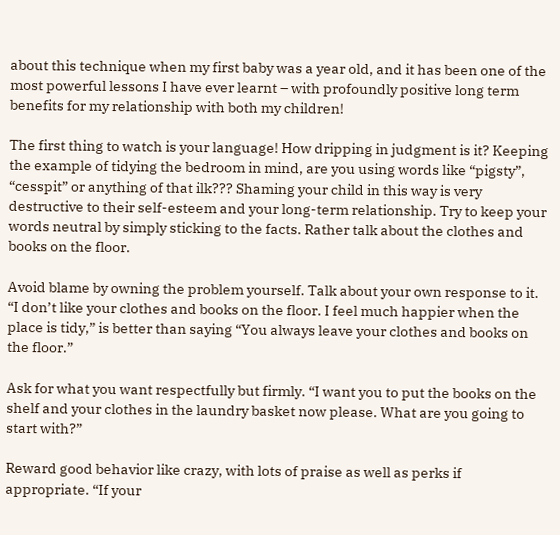about this technique when my first baby was a year old, and it has been one of the most powerful lessons I have ever learnt – with profoundly positive long term benefits for my relationship with both my children!

The first thing to watch is your language! How dripping in judgment is it? Keeping the example of tidying the bedroom in mind, are you using words like “pigsty”, “cesspit” or anything of that ilk??? Shaming your child in this way is very destructive to their self-esteem and your long-term relationship. Try to keep your words neutral by simply sticking to the facts. Rather talk about the clothes and books on the floor.

Avoid blame by owning the problem yourself. Talk about your own response to it. “I don’t like your clothes and books on the floor. I feel much happier when the place is tidy,” is better than saying “You always leave your clothes and books on the floor.”

Ask for what you want respectfully but firmly. “I want you to put the books on the shelf and your clothes in the laundry basket now please. What are you going to start with?”

Reward good behavior like crazy, with lots of praise as well as perks if appropriate. “If your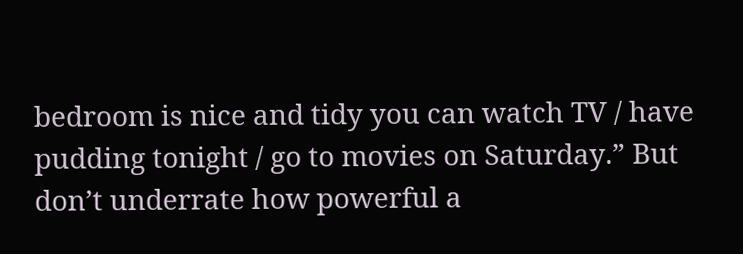bedroom is nice and tidy you can watch TV / have pudding tonight / go to movies on Saturday.” But don’t underrate how powerful a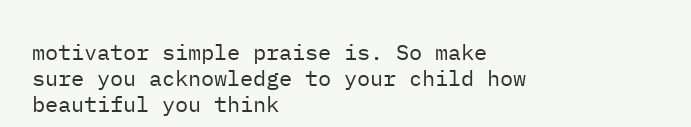motivator simple praise is. So make sure you acknowledge to your child how beautiful you think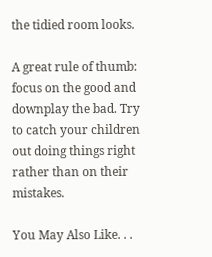the tidied room looks.

A great rule of thumb: focus on the good and downplay the bad. Try to catch your children out doing things right rather than on their mistakes.

You May Also Like. . .